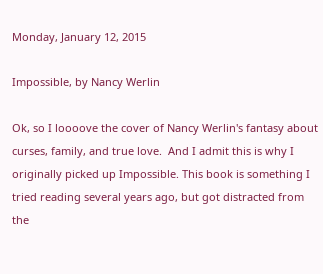Monday, January 12, 2015

Impossible, by Nancy Werlin

Ok, so I loooove the cover of Nancy Werlin's fantasy about curses, family, and true love.  And I admit this is why I originally picked up Impossible. This book is something I tried reading several years ago, but got distracted from the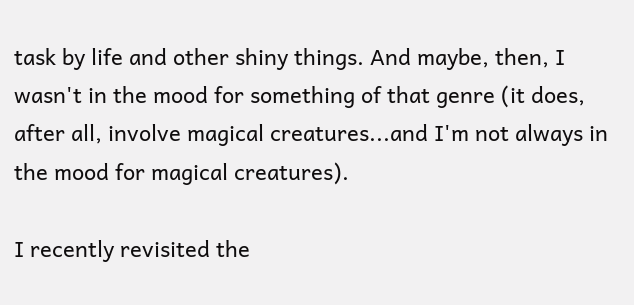task by life and other shiny things. And maybe, then, I wasn't in the mood for something of that genre (it does, after all, involve magical creatures...and I'm not always in the mood for magical creatures).

I recently revisited the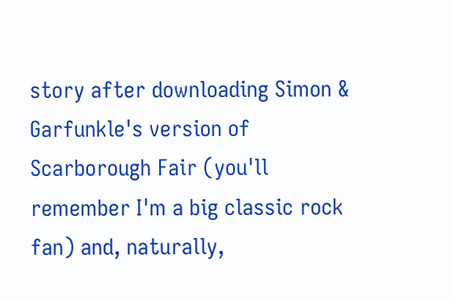story after downloading Simon & Garfunkle's version of Scarborough Fair (you'll remember I'm a big classic rock fan) and, naturally,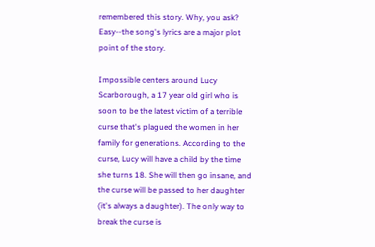remembered this story. Why, you ask? Easy--the song's lyrics are a major plot point of the story.

Impossible centers around Lucy Scarborough, a 17 year old girl who is soon to be the latest victim of a terrible curse that's plagued the women in her family for generations. According to the curse, Lucy will have a child by the time she turns 18. She will then go insane, and the curse will be passed to her daughter (it's always a daughter). The only way to break the curse is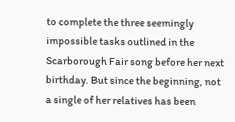to complete the three seemingly impossible tasks outlined in the Scarborough Fair song before her next birthday. But since the beginning, not a single of her relatives has been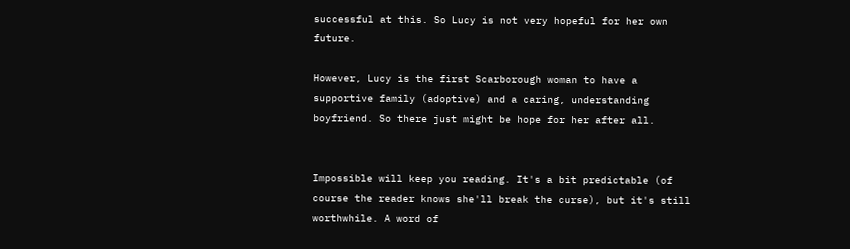successful at this. So Lucy is not very hopeful for her own future.

However, Lucy is the first Scarborough woman to have a supportive family (adoptive) and a caring, understanding boyfriend. So there just might be hope for her after all.


Impossible will keep you reading. It's a bit predictable (of course the reader knows she'll break the curse), but it's still worthwhile. A word of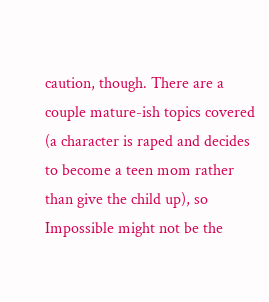caution, though. There are a couple mature-ish topics covered (a character is raped and decides to become a teen mom rather than give the child up), so Impossible might not be the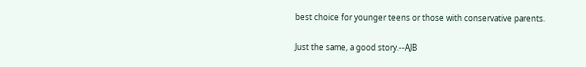best choice for younger teens or those with conservative parents.

Just the same, a good story.--AJB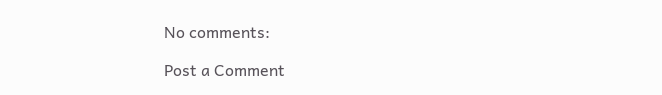No comments:

Post a Comment